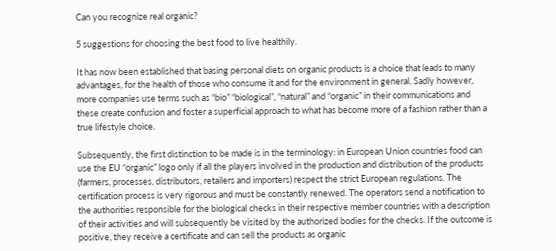Can you recognize real organic?

5 suggestions for choosing the best food to live healthily.

It has now been established that basing personal diets on organic products is a choice that leads to many advantages, for the health of those who consume it and for the environment in general. Sadly however, more companies use terms such as “bio” “biological”, “natural” and “organic” in their communications and these create confusion and foster a superficial approach to what has become more of a fashion rather than a true lifestyle choice.

Subsequently, the first distinction to be made is in the terminology: in European Union countries food can use the EU “organic” logo only if all the players involved in the production and distribution of the products (farmers, processes, distributors, retailers and importers) respect the strict European regulations. The certification process is very rigorous and must be constantly renewed. The operators send a notification to the authorities responsible for the biological checks in their respective member countries with a description of their activities and will subsequently be visited by the authorized bodies for the checks. If the outcome is positive, they receive a certificate and can sell the products as organic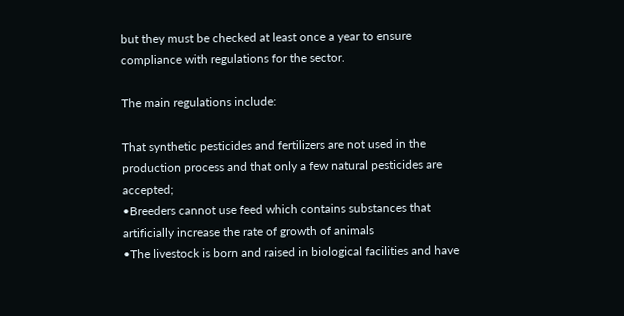but they must be checked at least once a year to ensure compliance with regulations for the sector.

The main regulations include:

That synthetic pesticides and fertilizers are not used in the production process and that only a few natural pesticides are accepted;
•Breeders cannot use feed which contains substances that artificially increase the rate of growth of animals
•The livestock is born and raised in biological facilities and have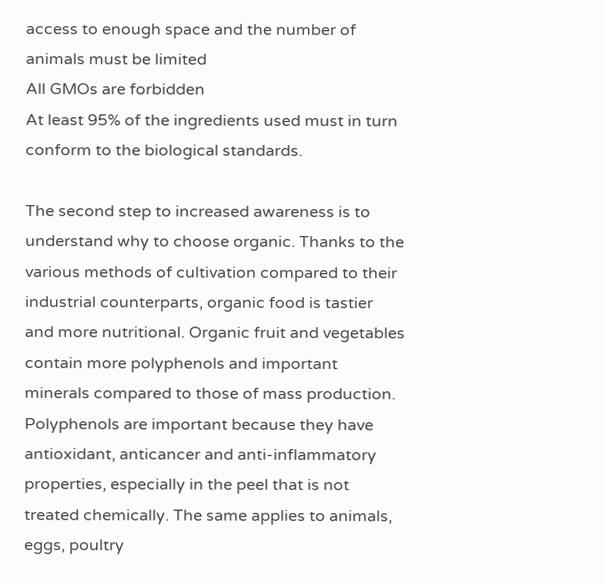access to enough space and the number of animals must be limited
All GMOs are forbidden
At least 95% of the ingredients used must in turn conform to the biological standards.

The second step to increased awareness is to understand why to choose organic. Thanks to the various methods of cultivation compared to their industrial counterparts, organic food is tastier and more nutritional. Organic fruit and vegetables contain more polyphenols and important minerals compared to those of mass production. Polyphenols are important because they have antioxidant, anticancer and anti-inflammatory properties, especially in the peel that is not treated chemically. The same applies to animals, eggs, poultry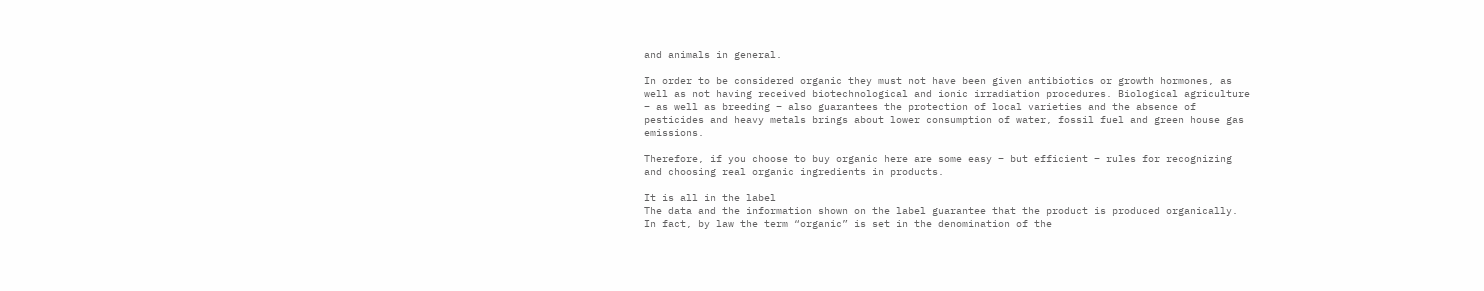and animals in general.

In order to be considered organic they must not have been given antibiotics or growth hormones, as well as not having received biotechnological and ionic irradiation procedures. Biological agriculture – as well as breeding – also guarantees the protection of local varieties and the absence of pesticides and heavy metals brings about lower consumption of water, fossil fuel and green house gas emissions.

Therefore, if you choose to buy organic here are some easy – but efficient – rules for recognizing and choosing real organic ingredients in products.

It is all in the label
The data and the information shown on the label guarantee that the product is produced organically. In fact, by law the term “organic” is set in the denomination of the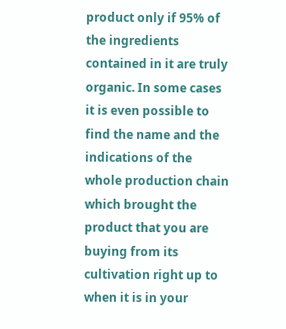product only if 95% of the ingredients contained in it are truly organic. In some cases it is even possible to find the name and the indications of the whole production chain which brought the product that you are buying from its cultivation right up to when it is in your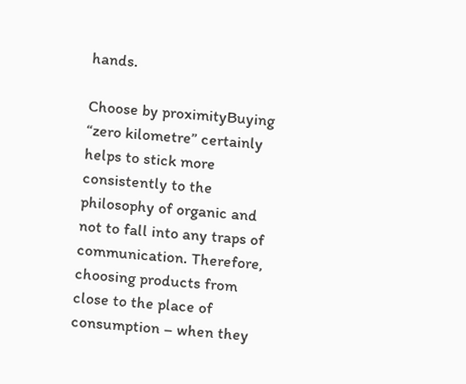hands.

Choose by proximityBuying “zero kilometre” certainly helps to stick more consistently to the philosophy of organic and not to fall into any traps of communication. Therefore, choosing products from close to the place of consumption – when they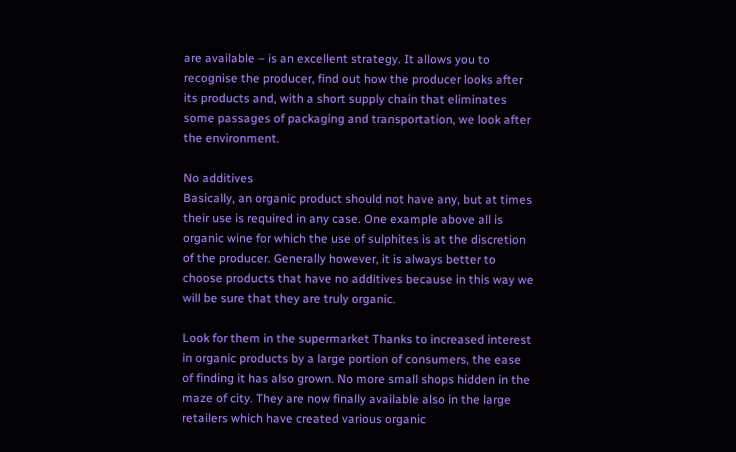are available – is an excellent strategy. It allows you to recognise the producer, find out how the producer looks after its products and, with a short supply chain that eliminates some passages of packaging and transportation, we look after the environment.

No additives
Basically, an organic product should not have any, but at times their use is required in any case. One example above all is organic wine for which the use of sulphites is at the discretion of the producer. Generally however, it is always better to choose products that have no additives because in this way we will be sure that they are truly organic.

Look for them in the supermarket Thanks to increased interest in organic products by a large portion of consumers, the ease of finding it has also grown. No more small shops hidden in the maze of city. They are now finally available also in the large retailers which have created various organic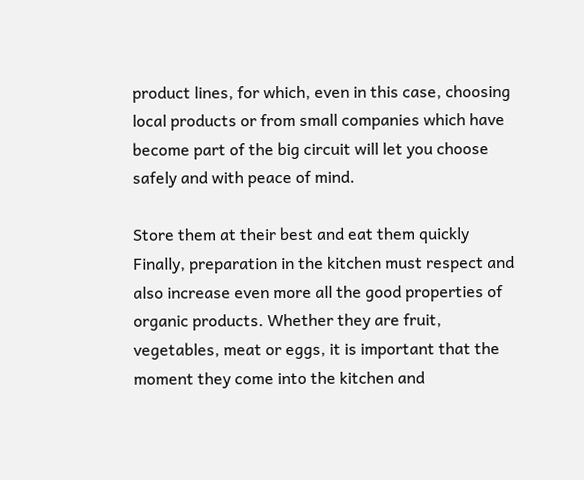product lines, for which, even in this case, choosing local products or from small companies which have become part of the big circuit will let you choose safely and with peace of mind.

Store them at their best and eat them quickly Finally, preparation in the kitchen must respect and also increase even more all the good properties of organic products. Whether they are fruit, vegetables, meat or eggs, it is important that the moment they come into the kitchen and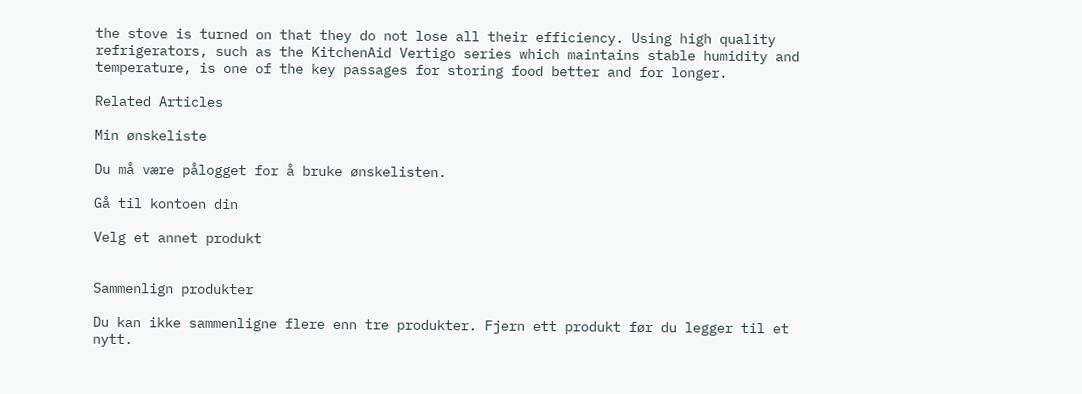the stove is turned on that they do not lose all their efficiency. Using high quality refrigerators, such as the KitchenAid Vertigo series which maintains stable humidity and temperature, is one of the key passages for storing food better and for longer.

Related Articles

Min ønskeliste

Du må være pålogget for å bruke ønskelisten.

Gå til kontoen din

Velg et annet produkt


Sammenlign produkter

Du kan ikke sammenligne flere enn tre produkter. Fjern ett produkt før du legger til et nytt.